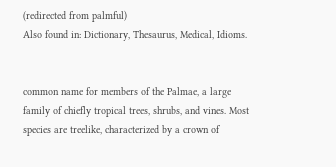(redirected from palmful)
Also found in: Dictionary, Thesaurus, Medical, Idioms.


common name for members of the Palmae, a large family of chiefly tropical trees, shrubs, and vines. Most species are treelike, characterized by a crown of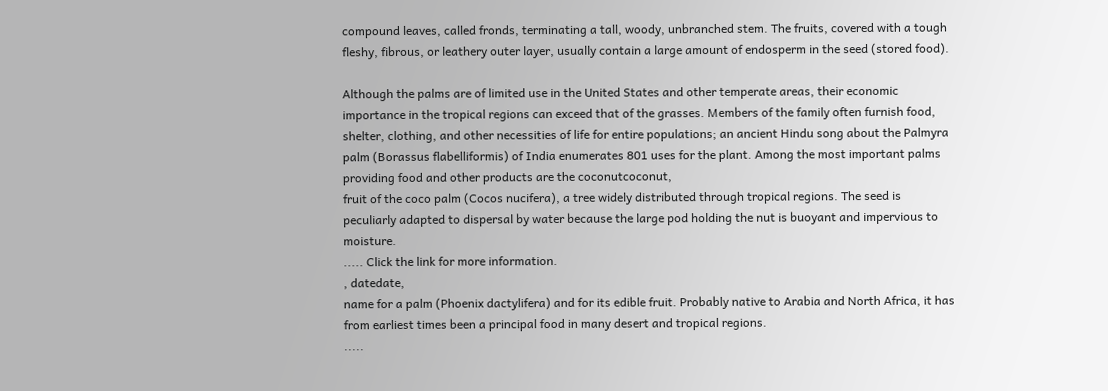compound leaves, called fronds, terminating a tall, woody, unbranched stem. The fruits, covered with a tough fleshy, fibrous, or leathery outer layer, usually contain a large amount of endosperm in the seed (stored food).

Although the palms are of limited use in the United States and other temperate areas, their economic importance in the tropical regions can exceed that of the grasses. Members of the family often furnish food, shelter, clothing, and other necessities of life for entire populations; an ancient Hindu song about the Palmyra palm (Borassus flabelliformis) of India enumerates 801 uses for the plant. Among the most important palms providing food and other products are the coconutcoconut,
fruit of the coco palm (Cocos nucifera), a tree widely distributed through tropical regions. The seed is peculiarly adapted to dispersal by water because the large pod holding the nut is buoyant and impervious to moisture.
..... Click the link for more information.
, datedate,
name for a palm (Phoenix dactylifera) and for its edible fruit. Probably native to Arabia and North Africa, it has from earliest times been a principal food in many desert and tropical regions.
.....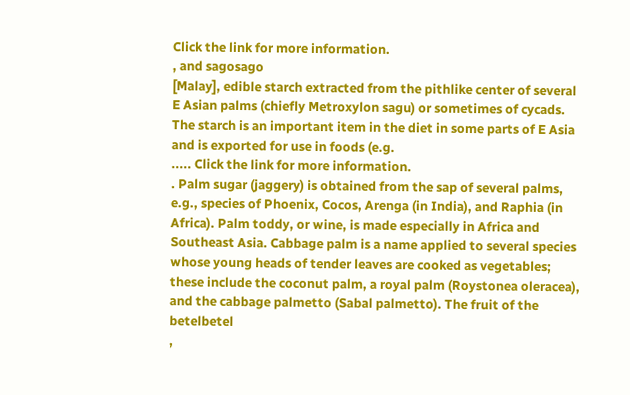Click the link for more information.
, and sagosago
[Malay], edible starch extracted from the pithlike center of several E Asian palms (chiefly Metroxylon sagu) or sometimes of cycads. The starch is an important item in the diet in some parts of E Asia and is exported for use in foods (e.g.
..... Click the link for more information.
. Palm sugar (jaggery) is obtained from the sap of several palms, e.g., species of Phoenix, Cocos, Arenga (in India), and Raphia (in Africa). Palm toddy, or wine, is made especially in Africa and Southeast Asia. Cabbage palm is a name applied to several species whose young heads of tender leaves are cooked as vegetables; these include the coconut palm, a royal palm (Roystonea oleracea), and the cabbage palmetto (Sabal palmetto). The fruit of the betelbetel
,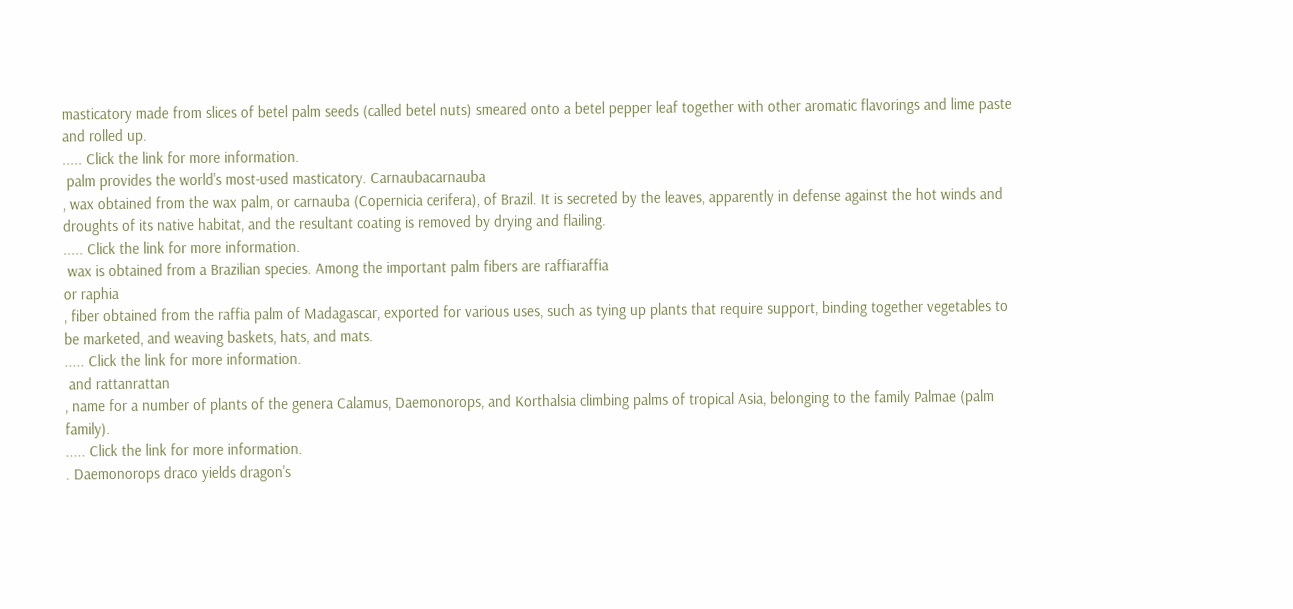masticatory made from slices of betel palm seeds (called betel nuts) smeared onto a betel pepper leaf together with other aromatic flavorings and lime paste and rolled up.
..... Click the link for more information.
 palm provides the world's most-used masticatory. Carnaubacarnauba
, wax obtained from the wax palm, or carnauba (Copernicia cerifera), of Brazil. It is secreted by the leaves, apparently in defense against the hot winds and droughts of its native habitat, and the resultant coating is removed by drying and flailing.
..... Click the link for more information.
 wax is obtained from a Brazilian species. Among the important palm fibers are raffiaraffia
or raphia
, fiber obtained from the raffia palm of Madagascar, exported for various uses, such as tying up plants that require support, binding together vegetables to be marketed, and weaving baskets, hats, and mats.
..... Click the link for more information.
 and rattanrattan
, name for a number of plants of the genera Calamus, Daemonorops, and Korthalsia climbing palms of tropical Asia, belonging to the family Palmae (palm family).
..... Click the link for more information.
. Daemonorops draco yields dragon's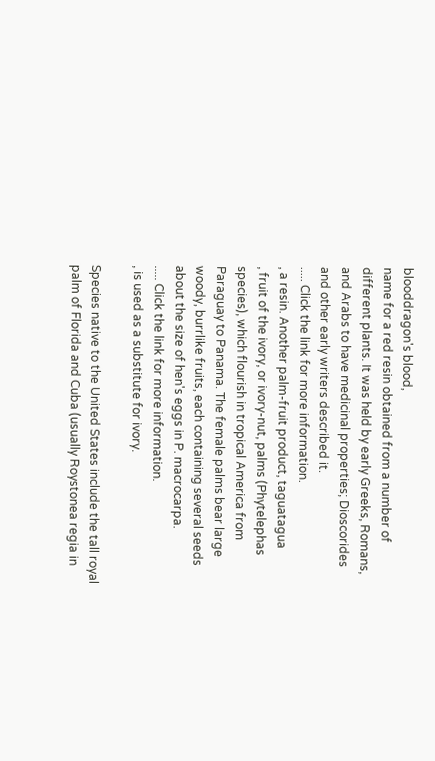blooddragon's blood,
name for a red resin obtained from a number of different plants. It was held by early Greeks, Romans, and Arabs to have medicinal properties; Dioscorides and other early writers described it.
..... Click the link for more information.
, a resin. Another palm-fruit product, taguatagua
, fruit of the ivory, or ivory-nut, palms (Phytelephas species), which flourish in tropical America from Paraguay to Panama. The female palms bear large woody, burrlike fruits, each containing several seeds about the size of hen's eggs in P. macrocarpa.
..... Click the link for more information.
, is used as a substitute for ivory.

Species native to the United States include the tall royal palm of Florida and Cuba (usually Roystonea regia in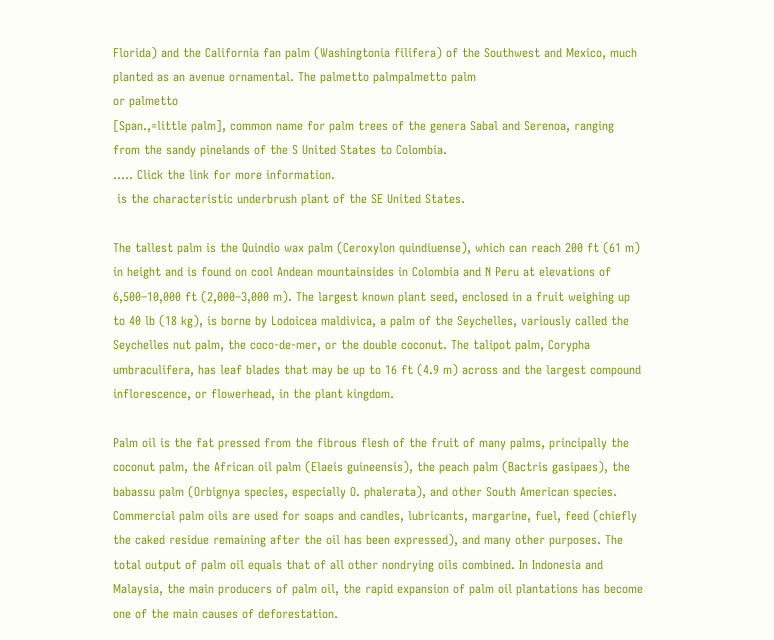Florida) and the California fan palm (Washingtonia filifera) of the Southwest and Mexico, much planted as an avenue ornamental. The palmetto palmpalmetto palm
or palmetto
[Span.,=little palm], common name for palm trees of the genera Sabal and Serenoa, ranging from the sandy pinelands of the S United States to Colombia.
..... Click the link for more information.
 is the characteristic underbrush plant of the SE United States.

The tallest palm is the Quindio wax palm (Ceroxylon quindiuense), which can reach 200 ft (61 m) in height and is found on cool Andean mountainsides in Colombia and N Peru at elevations of 6,500–10,000 ft (2,000–3,000 m). The largest known plant seed, enclosed in a fruit weighing up to 40 lb (18 kg), is borne by Lodoicea maldivica, a palm of the Seychelles, variously called the Seychelles nut palm, the coco-de-mer, or the double coconut. The talipot palm, Corypha umbraculifera, has leaf blades that may be up to 16 ft (4.9 m) across and the largest compound inflorescence, or flowerhead, in the plant kingdom.

Palm oil is the fat pressed from the fibrous flesh of the fruit of many palms, principally the coconut palm, the African oil palm (Elaeis guineensis), the peach palm (Bactris gasipaes), the babassu palm (Orbignya species, especially O. phalerata), and other South American species. Commercial palm oils are used for soaps and candles, lubricants, margarine, fuel, feed (chiefly the caked residue remaining after the oil has been expressed), and many other purposes. The total output of palm oil equals that of all other nondrying oils combined. In Indonesia and Malaysia, the main producers of palm oil, the rapid expansion of palm oil plantations has become one of the main causes of deforestation.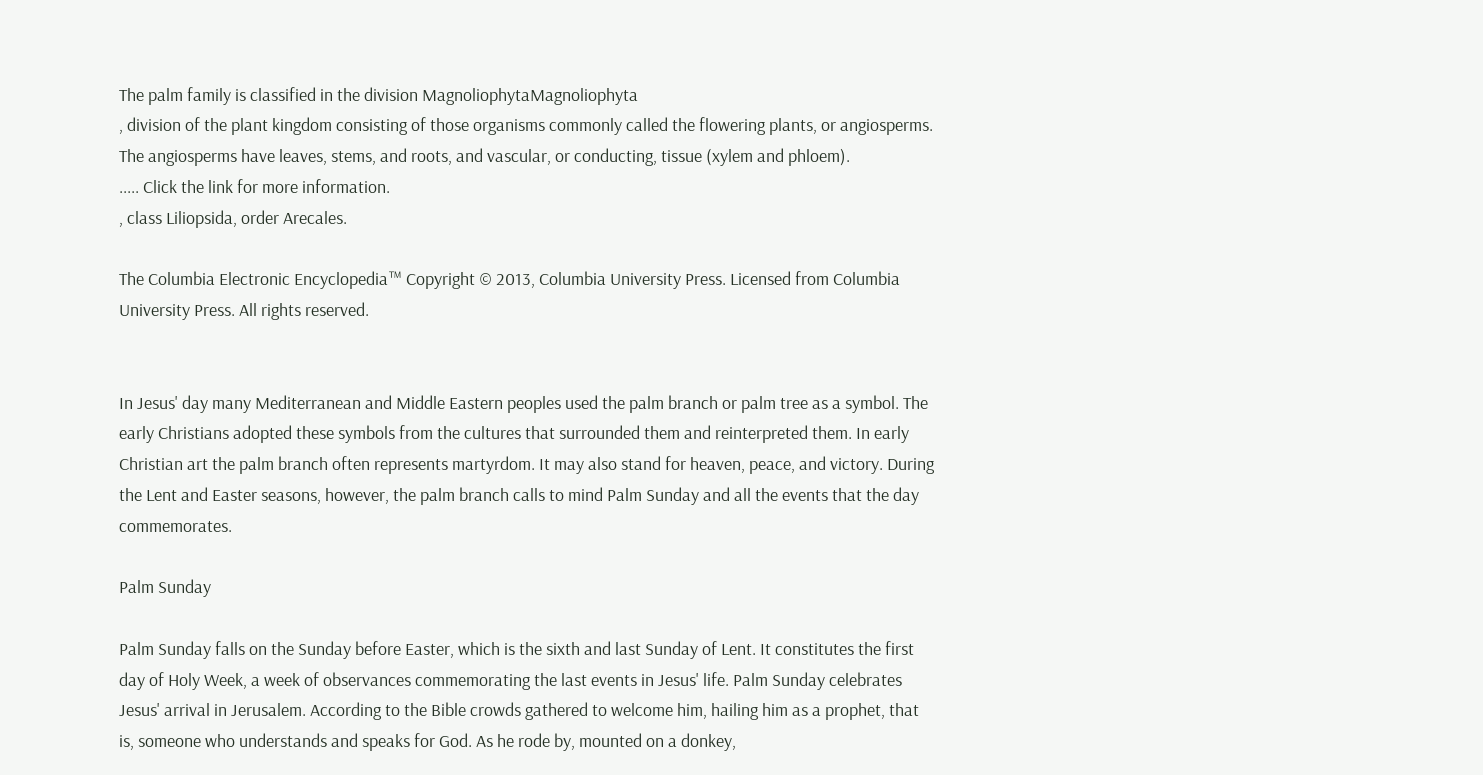The palm family is classified in the division MagnoliophytaMagnoliophyta
, division of the plant kingdom consisting of those organisms commonly called the flowering plants, or angiosperms. The angiosperms have leaves, stems, and roots, and vascular, or conducting, tissue (xylem and phloem).
..... Click the link for more information.
, class Liliopsida, order Arecales.

The Columbia Electronic Encyclopedia™ Copyright © 2013, Columbia University Press. Licensed from Columbia University Press. All rights reserved.


In Jesus' day many Mediterranean and Middle Eastern peoples used the palm branch or palm tree as a symbol. The early Christians adopted these symbols from the cultures that surrounded them and reinterpreted them. In early Christian art the palm branch often represents martyrdom. It may also stand for heaven, peace, and victory. During the Lent and Easter seasons, however, the palm branch calls to mind Palm Sunday and all the events that the day commemorates.

Palm Sunday

Palm Sunday falls on the Sunday before Easter, which is the sixth and last Sunday of Lent. It constitutes the first day of Holy Week, a week of observances commemorating the last events in Jesus' life. Palm Sunday celebrates Jesus' arrival in Jerusalem. According to the Bible crowds gathered to welcome him, hailing him as a prophet, that is, someone who understands and speaks for God. As he rode by, mounted on a donkey,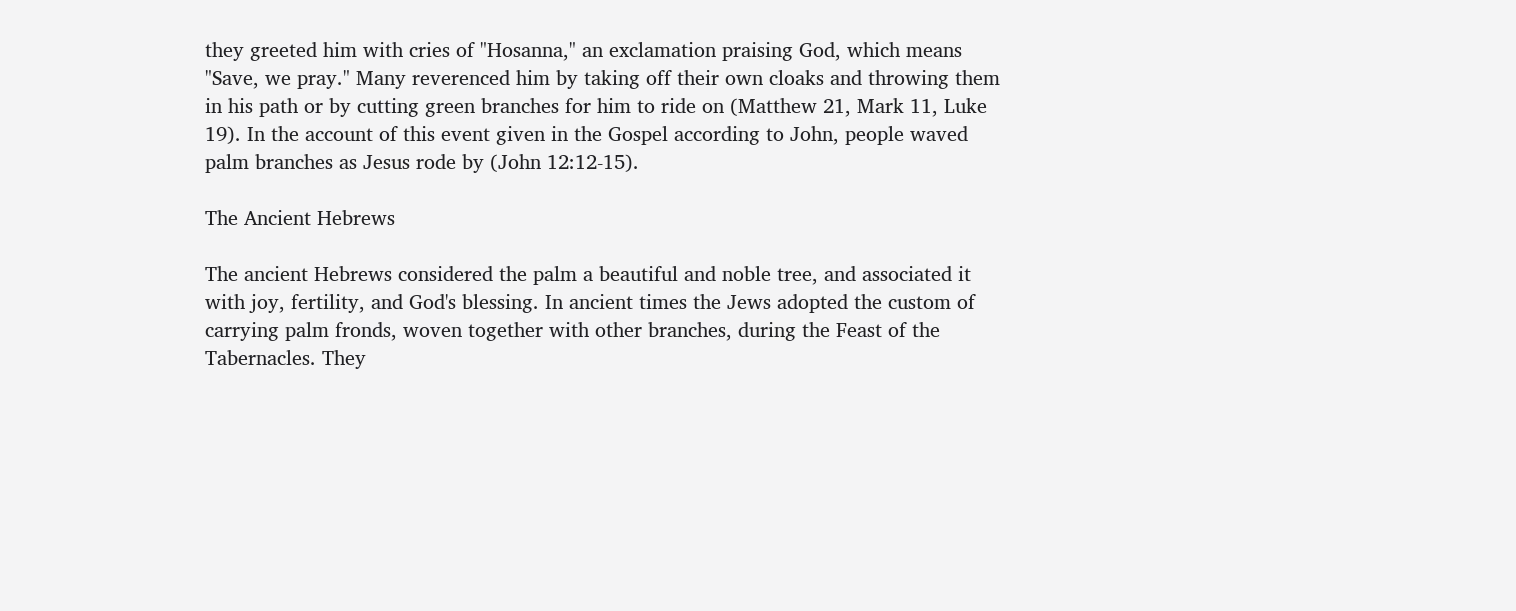they greeted him with cries of "Hosanna," an exclamation praising God, which means "Save, we pray." Many reverenced him by taking off their own cloaks and throwing them in his path or by cutting green branches for him to ride on (Matthew 21, Mark 11, Luke 19). In the account of this event given in the Gospel according to John, people waved palm branches as Jesus rode by (John 12:12-15).

The Ancient Hebrews

The ancient Hebrews considered the palm a beautiful and noble tree, and associated it with joy, fertility, and God's blessing. In ancient times the Jews adopted the custom of carrying palm fronds, woven together with other branches, during the Feast of the Tabernacles. They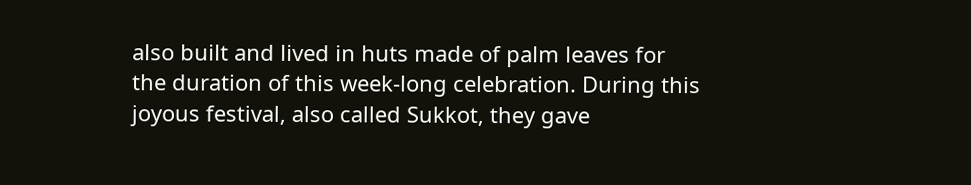also built and lived in huts made of palm leaves for the duration of this week-long celebration. During this joyous festival, also called Sukkot, they gave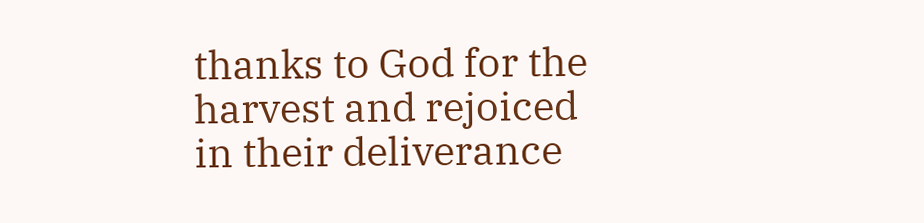thanks to God for the harvest and rejoiced in their deliverance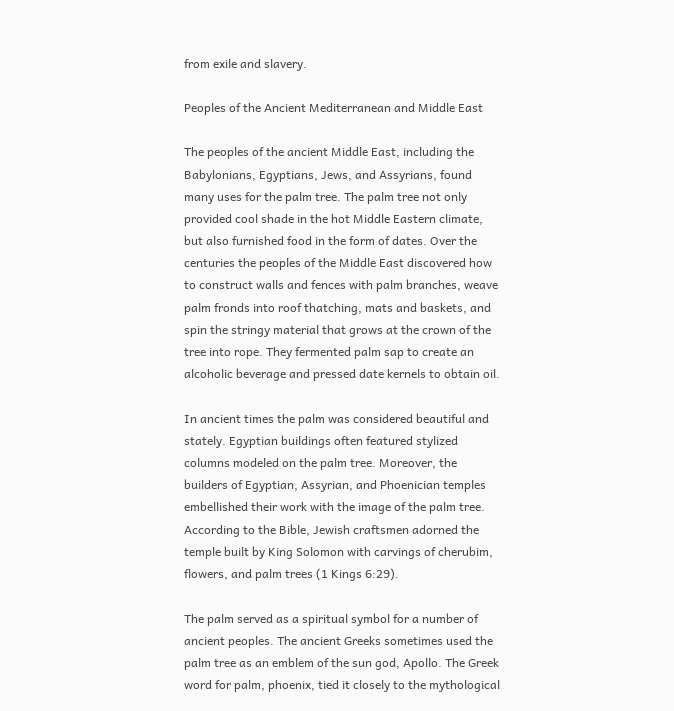from exile and slavery.

Peoples of the Ancient Mediterranean and Middle East

The peoples of the ancient Middle East, including the Babylonians, Egyptians, Jews, and Assyrians, found many uses for the palm tree. The palm tree not only provided cool shade in the hot Middle Eastern climate, but also furnished food in the form of dates. Over the centuries the peoples of the Middle East discovered how to construct walls and fences with palm branches, weave palm fronds into roof thatching, mats and baskets, and spin the stringy material that grows at the crown of the tree into rope. They fermented palm sap to create an alcoholic beverage and pressed date kernels to obtain oil.

In ancient times the palm was considered beautiful and stately. Egyptian buildings often featured stylized columns modeled on the palm tree. Moreover, the builders of Egyptian, Assyrian, and Phoenician temples embellished their work with the image of the palm tree. According to the Bible, Jewish craftsmen adorned the temple built by King Solomon with carvings of cherubim, flowers, and palm trees (1 Kings 6:29).

The palm served as a spiritual symbol for a number of ancient peoples. The ancient Greeks sometimes used the palm tree as an emblem of the sun god, Apollo. The Greek word for palm, phoenix, tied it closely to the mythological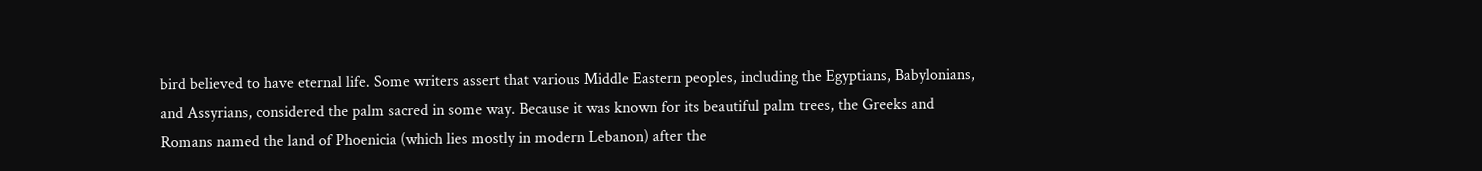bird believed to have eternal life. Some writers assert that various Middle Eastern peoples, including the Egyptians, Babylonians, and Assyrians, considered the palm sacred in some way. Because it was known for its beautiful palm trees, the Greeks and Romans named the land of Phoenicia (which lies mostly in modern Lebanon) after the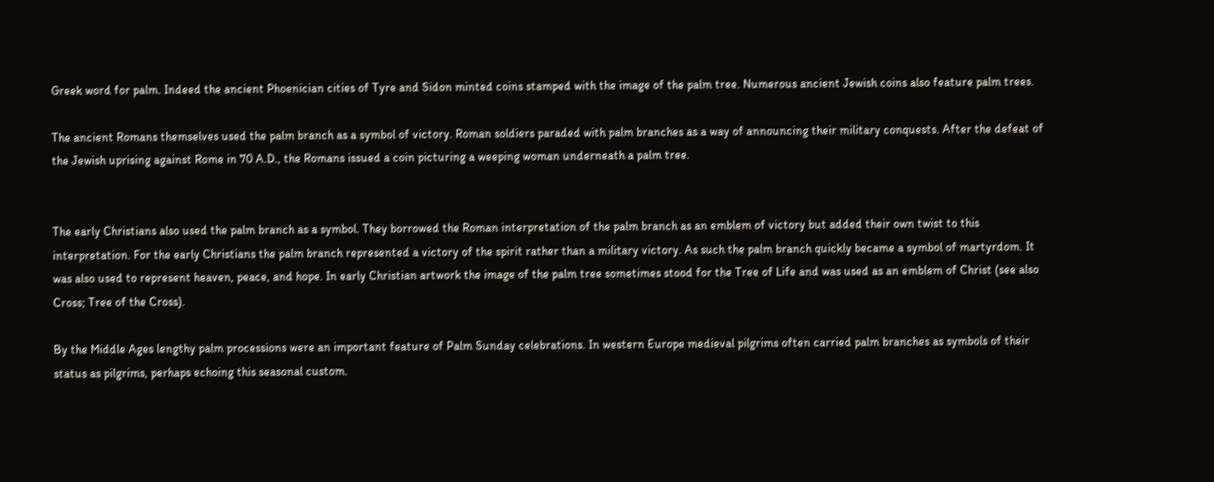Greek word for palm. Indeed the ancient Phoenician cities of Tyre and Sidon minted coins stamped with the image of the palm tree. Numerous ancient Jewish coins also feature palm trees.

The ancient Romans themselves used the palm branch as a symbol of victory. Roman soldiers paraded with palm branches as a way of announcing their military conquests. After the defeat of the Jewish uprising against Rome in 70 A.D., the Romans issued a coin picturing a weeping woman underneath a palm tree.


The early Christians also used the palm branch as a symbol. They borrowed the Roman interpretation of the palm branch as an emblem of victory but added their own twist to this interpretation. For the early Christians the palm branch represented a victory of the spirit rather than a military victory. As such the palm branch quickly became a symbol of martyrdom. It was also used to represent heaven, peace, and hope. In early Christian artwork the image of the palm tree sometimes stood for the Tree of Life and was used as an emblem of Christ (see also Cross; Tree of the Cross).

By the Middle Ages lengthy palm processions were an important feature of Palm Sunday celebrations. In western Europe medieval pilgrims often carried palm branches as symbols of their status as pilgrims, perhaps echoing this seasonal custom.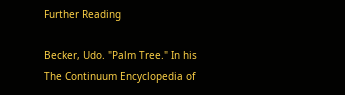Further Reading

Becker, Udo. "Palm Tree." In his The Continuum Encyclopedia of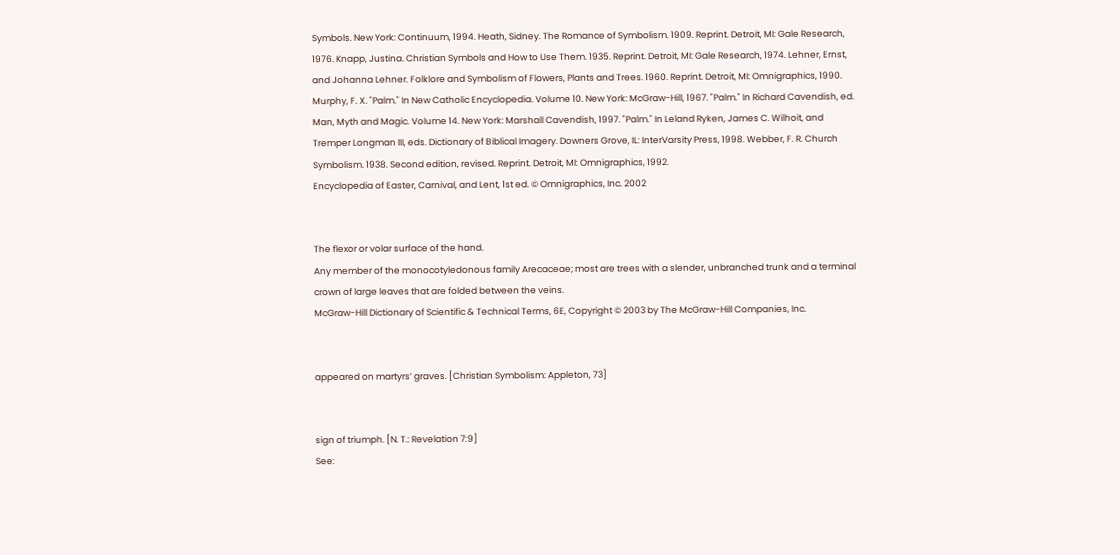Symbols. New York: Continuum, 1994. Heath, Sidney. The Romance of Symbolism. 1909. Reprint. Detroit, MI: Gale Research, 1976. Knapp, Justina. Christian Symbols and How to Use Them. 1935. Reprint. Detroit, MI: Gale Research, 1974. Lehner, Ernst, and Johanna Lehner. Folklore and Symbolism of Flowers, Plants and Trees. 1960. Reprint. Detroit, MI: Omnigraphics, 1990. Murphy, F. X. "Palm." In New Catholic Encyclopedia. Volume 10. New York: McGraw-Hill, 1967. "Palm." In Richard Cavendish, ed. Man, Myth and Magic. Volume 14. New York: Marshall Cavendish, 1997. "Palm." In Leland Ryken, James C. Wilhoit, and Tremper Longman III, eds. Dictionary of Biblical Imagery. Downers Grove, IL: InterVarsity Press, 1998. Webber, F. R. Church Symbolism. 1938. Second edition, revised. Reprint. Detroit, MI: Omnigraphics, 1992.
Encyclopedia of Easter, Carnival, and Lent, 1st ed. © Omnigraphics, Inc. 2002


The flexor or volar surface of the hand.
Any member of the monocotyledonous family Arecaceae; most are trees with a slender, unbranched trunk and a terminal crown of large leaves that are folded between the veins.
McGraw-Hill Dictionary of Scientific & Technical Terms, 6E, Copyright © 2003 by The McGraw-Hill Companies, Inc.


appeared on martyrs’ graves. [Christian Symbolism: Appleton, 73]


sign of triumph. [N. T.: Revelation 7:9]
See: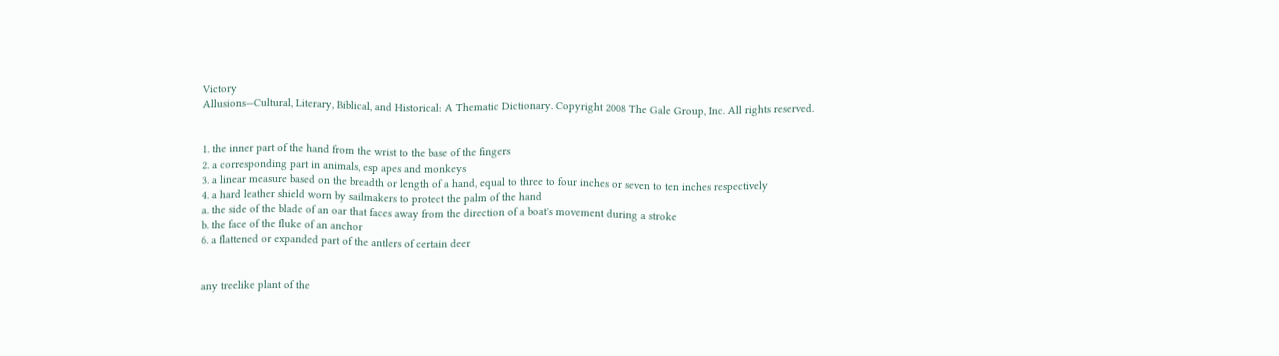Victory
Allusions—Cultural, Literary, Biblical, and Historical: A Thematic Dictionary. Copyright 2008 The Gale Group, Inc. All rights reserved.


1. the inner part of the hand from the wrist to the base of the fingers
2. a corresponding part in animals, esp apes and monkeys
3. a linear measure based on the breadth or length of a hand, equal to three to four inches or seven to ten inches respectively
4. a hard leather shield worn by sailmakers to protect the palm of the hand
a. the side of the blade of an oar that faces away from the direction of a boat's movement during a stroke
b. the face of the fluke of an anchor
6. a flattened or expanded part of the antlers of certain deer


any treelike plant of the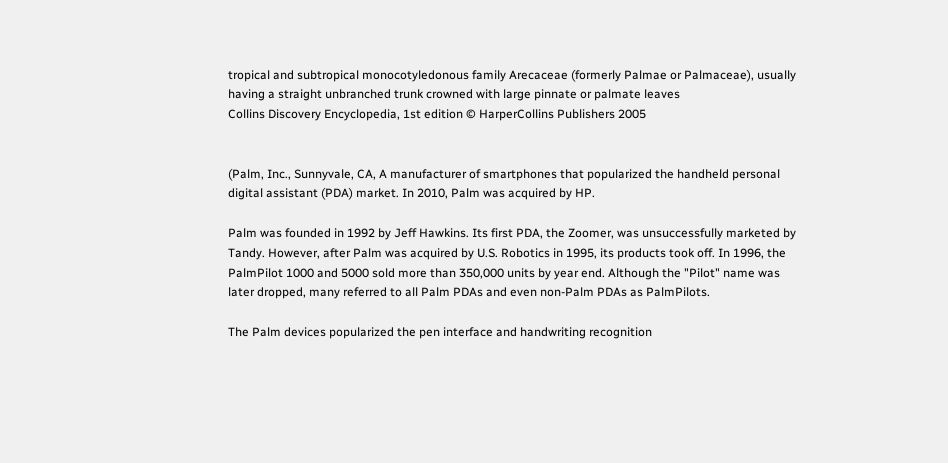tropical and subtropical monocotyledonous family Arecaceae (formerly Palmae or Palmaceae), usually having a straight unbranched trunk crowned with large pinnate or palmate leaves
Collins Discovery Encyclopedia, 1st edition © HarperCollins Publishers 2005


(Palm, Inc., Sunnyvale, CA, A manufacturer of smartphones that popularized the handheld personal digital assistant (PDA) market. In 2010, Palm was acquired by HP.

Palm was founded in 1992 by Jeff Hawkins. Its first PDA, the Zoomer, was unsuccessfully marketed by Tandy. However, after Palm was acquired by U.S. Robotics in 1995, its products took off. In 1996, the PalmPilot 1000 and 5000 sold more than 350,000 units by year end. Although the "Pilot" name was later dropped, many referred to all Palm PDAs and even non-Palm PDAs as PalmPilots.

The Palm devices popularized the pen interface and handwriting recognition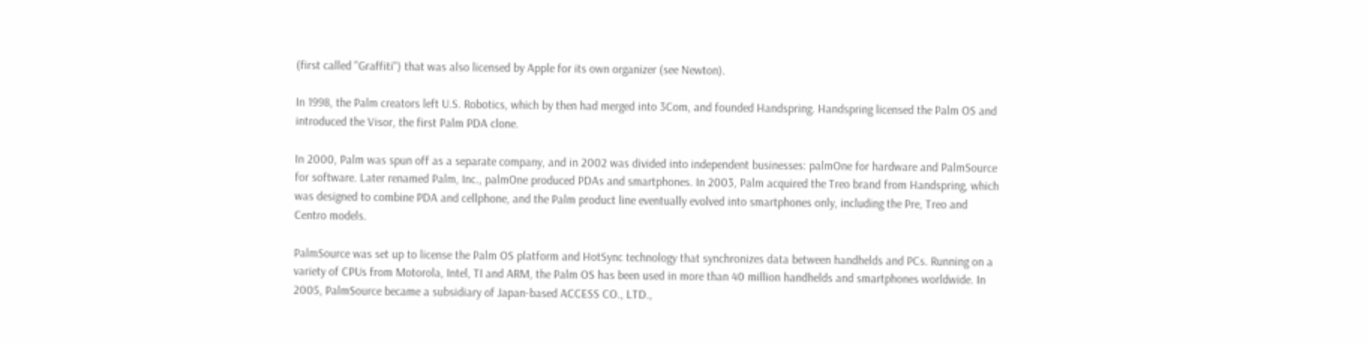(first called "Graffiti") that was also licensed by Apple for its own organizer (see Newton).

In 1998, the Palm creators left U.S. Robotics, which by then had merged into 3Com, and founded Handspring. Handspring licensed the Palm OS and introduced the Visor, the first Palm PDA clone.

In 2000, Palm was spun off as a separate company, and in 2002 was divided into independent businesses: palmOne for hardware and PalmSource for software. Later renamed Palm, Inc., palmOne produced PDAs and smartphones. In 2003, Palm acquired the Treo brand from Handspring, which was designed to combine PDA and cellphone, and the Palm product line eventually evolved into smartphones only, including the Pre, Treo and Centro models.

PalmSource was set up to license the Palm OS platform and HotSync technology that synchronizes data between handhelds and PCs. Running on a variety of CPUs from Motorola, Intel, TI and ARM, the Palm OS has been used in more than 40 million handhelds and smartphones worldwide. In 2005, PalmSource became a subsidiary of Japan-based ACCESS CO., LTD.,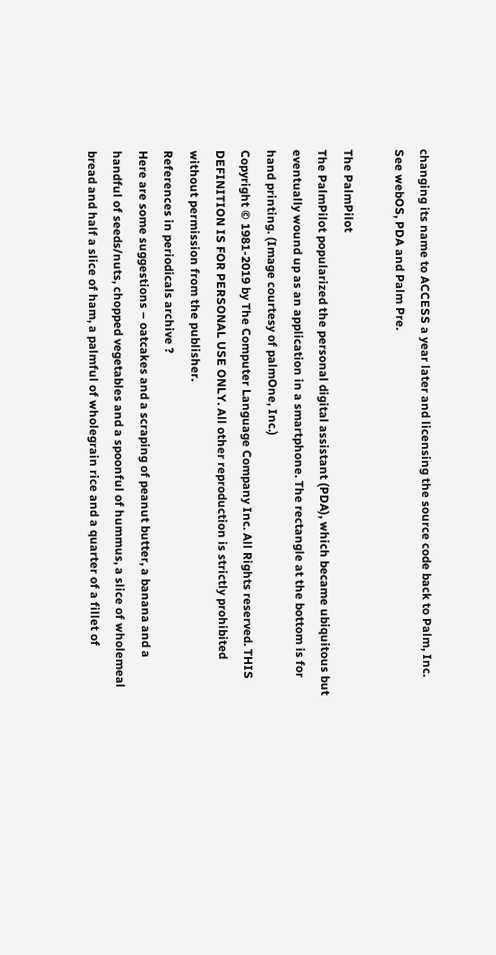changing its name to ACCESS a year later and licensing the source code back to Palm, Inc. See webOS, PDA and Palm Pre.

The PalmPilot
The PalmPilot popularized the personal digital assistant (PDA), which became ubiquitous but eventually wound up as an application in a smartphone. The rectangle at the bottom is for hand printing. (Image courtesy of palmOne, Inc.)
Copyright © 1981-2019 by The Computer Language Company Inc. All Rights reserved. THIS DEFINITION IS FOR PERSONAL USE ONLY. All other reproduction is strictly prohibited without permission from the publisher.
References in periodicals archive ?
Here are some suggestions – oatcakes and a scraping of peanut butter, a banana and a handful of seeds/nuts, chopped vegetables and a spoonful of hummus, a slice of wholemeal bread and half a slice of ham, a palmful of wholegrain rice and a quarter of a fillet of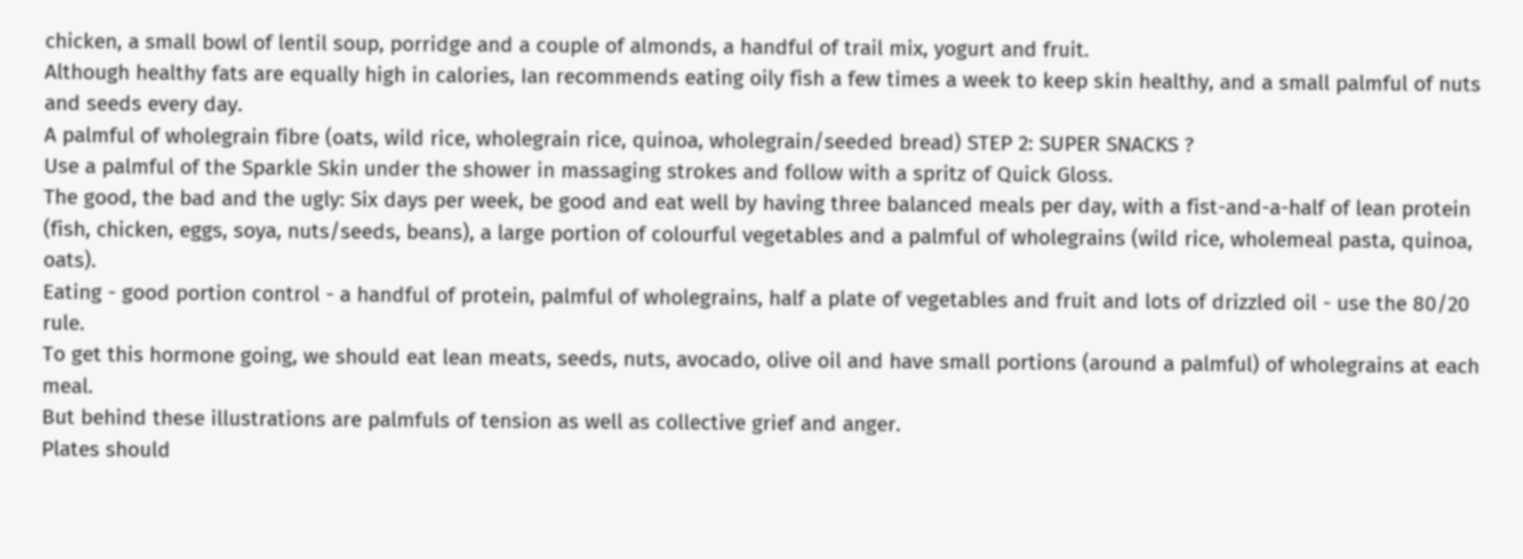chicken, a small bowl of lentil soup, porridge and a couple of almonds, a handful of trail mix, yogurt and fruit.
Although healthy fats are equally high in calories, Ian recommends eating oily fish a few times a week to keep skin healthy, and a small palmful of nuts and seeds every day.
A palmful of wholegrain fibre (oats, wild rice, wholegrain rice, quinoa, wholegrain/seeded bread) STEP 2: SUPER SNACKS ?
Use a palmful of the Sparkle Skin under the shower in massaging strokes and follow with a spritz of Quick Gloss.
The good, the bad and the ugly: Six days per week, be good and eat well by having three balanced meals per day, with a fist-and-a-half of lean protein (fish, chicken, eggs, soya, nuts/seeds, beans), a large portion of colourful vegetables and a palmful of wholegrains (wild rice, wholemeal pasta, quinoa, oats).
Eating - good portion control - a handful of protein, palmful of wholegrains, half a plate of vegetables and fruit and lots of drizzled oil - use the 80/20 rule.
To get this hormone going, we should eat lean meats, seeds, nuts, avocado, olive oil and have small portions (around a palmful) of wholegrains at each meal.
But behind these illustrations are palmfuls of tension as well as collective grief and anger.
Plates should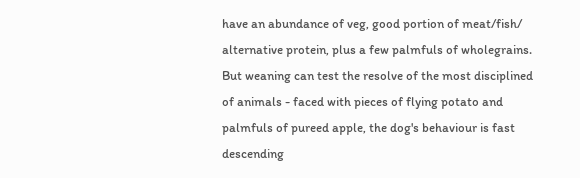have an abundance of veg, good portion of meat/fish/ alternative protein, plus a few palmfuls of wholegrains.
But weaning can test the resolve of the most disciplined of animals - faced with pieces of flying potato and palmfuls of pureed apple, the dog's behaviour is fast descending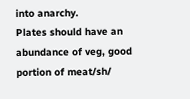into anarchy.
Plates should have an abundance of veg, good portion of meat/sh/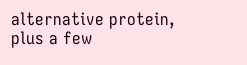alternative protein, plus a few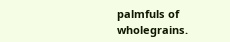palmfuls of wholegrains.